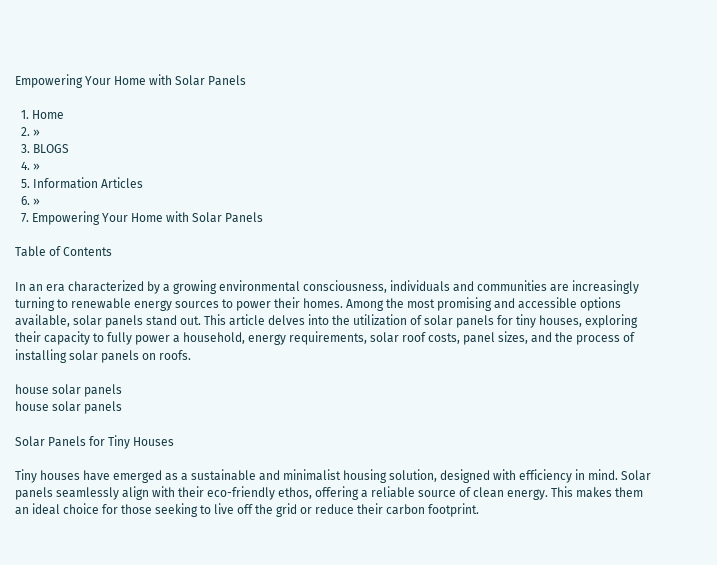Empowering Your Home with Solar Panels

  1. Home
  2. »
  3. BLOGS
  4. »
  5. Information Articles
  6. »
  7. Empowering Your Home with Solar Panels

Table of Contents

In an era characterized by a growing environmental consciousness, individuals and communities are increasingly turning to renewable energy sources to power their homes. Among the most promising and accessible options available, solar panels stand out. This article delves into the utilization of solar panels for tiny houses, exploring their capacity to fully power a household, energy requirements, solar roof costs, panel sizes, and the process of installing solar panels on roofs.

house solar panels
house solar panels

Solar Panels for Tiny Houses

Tiny houses have emerged as a sustainable and minimalist housing solution, designed with efficiency in mind. Solar panels seamlessly align with their eco-friendly ethos, offering a reliable source of clean energy. This makes them an ideal choice for those seeking to live off the grid or reduce their carbon footprint.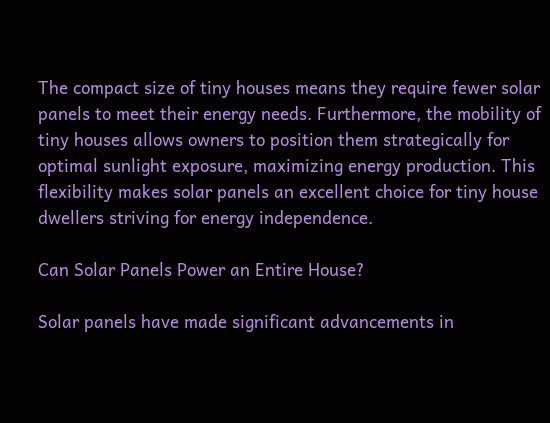The compact size of tiny houses means they require fewer solar panels to meet their energy needs. Furthermore, the mobility of tiny houses allows owners to position them strategically for optimal sunlight exposure, maximizing energy production. This flexibility makes solar panels an excellent choice for tiny house dwellers striving for energy independence.

Can Solar Panels Power an Entire House?

Solar panels have made significant advancements in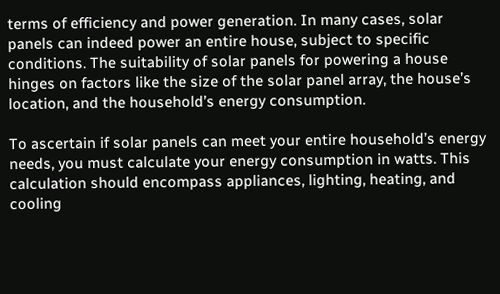terms of efficiency and power generation. In many cases, solar panels can indeed power an entire house, subject to specific conditions. The suitability of solar panels for powering a house hinges on factors like the size of the solar panel array, the house’s location, and the household’s energy consumption.

To ascertain if solar panels can meet your entire household’s energy needs, you must calculate your energy consumption in watts. This calculation should encompass appliances, lighting, heating, and cooling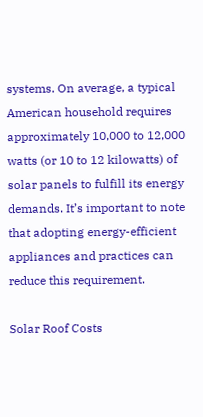systems. On average, a typical American household requires approximately 10,000 to 12,000 watts (or 10 to 12 kilowatts) of solar panels to fulfill its energy demands. It’s important to note that adopting energy-efficient appliances and practices can reduce this requirement.

Solar Roof Costs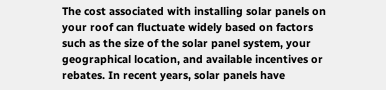The cost associated with installing solar panels on your roof can fluctuate widely based on factors such as the size of the solar panel system, your geographical location, and available incentives or rebates. In recent years, solar panels have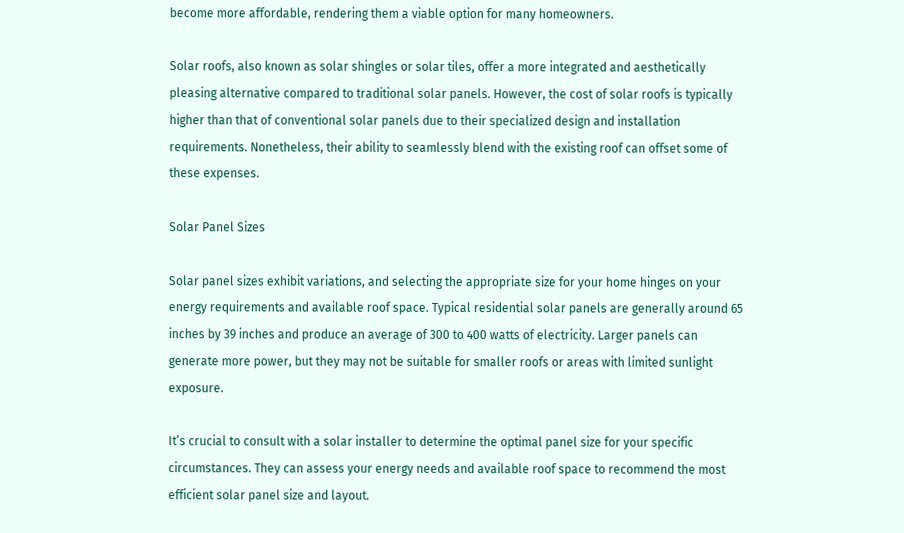become more affordable, rendering them a viable option for many homeowners.

Solar roofs, also known as solar shingles or solar tiles, offer a more integrated and aesthetically pleasing alternative compared to traditional solar panels. However, the cost of solar roofs is typically higher than that of conventional solar panels due to their specialized design and installation requirements. Nonetheless, their ability to seamlessly blend with the existing roof can offset some of these expenses.

Solar Panel Sizes

Solar panel sizes exhibit variations, and selecting the appropriate size for your home hinges on your energy requirements and available roof space. Typical residential solar panels are generally around 65 inches by 39 inches and produce an average of 300 to 400 watts of electricity. Larger panels can generate more power, but they may not be suitable for smaller roofs or areas with limited sunlight exposure.

It’s crucial to consult with a solar installer to determine the optimal panel size for your specific circumstances. They can assess your energy needs and available roof space to recommend the most efficient solar panel size and layout.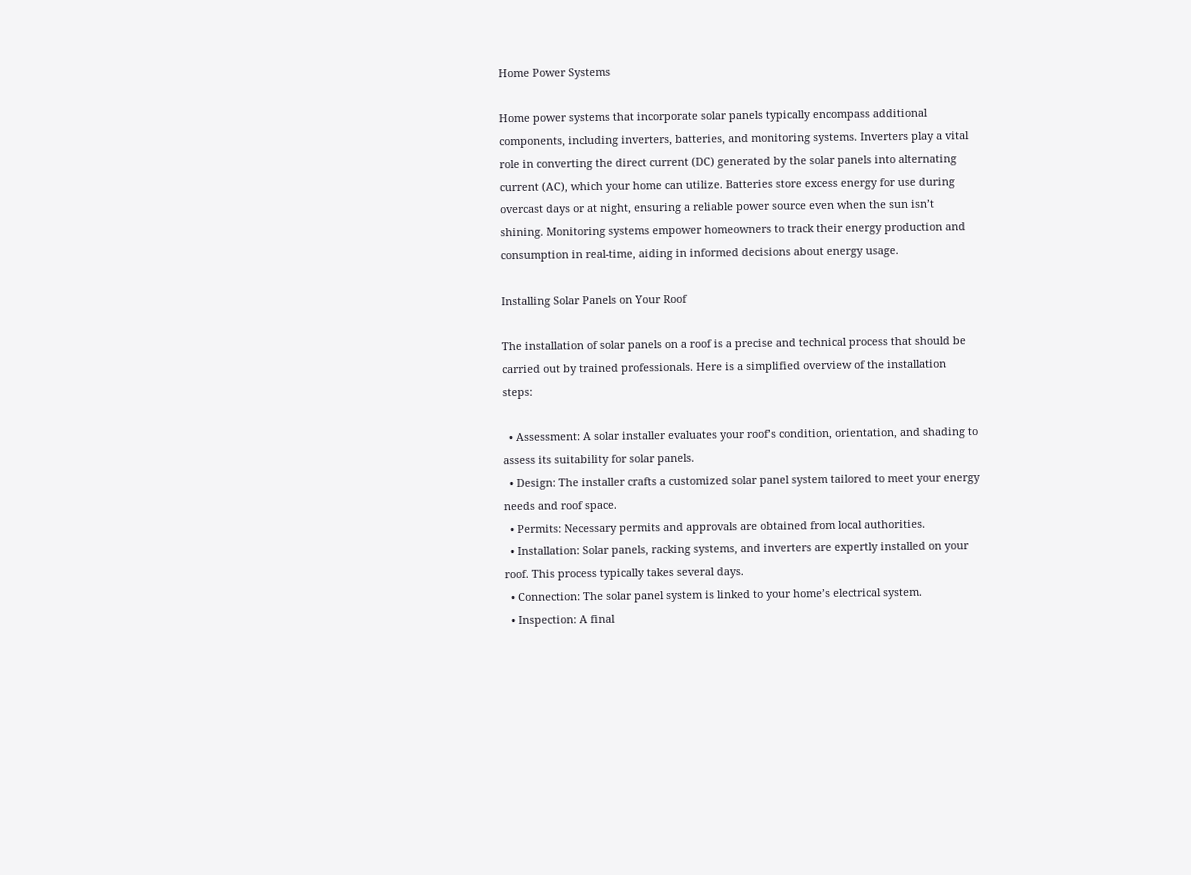Home Power Systems

Home power systems that incorporate solar panels typically encompass additional components, including inverters, batteries, and monitoring systems. Inverters play a vital role in converting the direct current (DC) generated by the solar panels into alternating current (AC), which your home can utilize. Batteries store excess energy for use during overcast days or at night, ensuring a reliable power source even when the sun isn’t shining. Monitoring systems empower homeowners to track their energy production and consumption in real-time, aiding in informed decisions about energy usage.

Installing Solar Panels on Your Roof

The installation of solar panels on a roof is a precise and technical process that should be carried out by trained professionals. Here is a simplified overview of the installation steps:

  • Assessment: A solar installer evaluates your roof’s condition, orientation, and shading to assess its suitability for solar panels.
  • Design: The installer crafts a customized solar panel system tailored to meet your energy needs and roof space.
  • Permits: Necessary permits and approvals are obtained from local authorities.
  • Installation: Solar panels, racking systems, and inverters are expertly installed on your roof. This process typically takes several days.
  • Connection: The solar panel system is linked to your home’s electrical system.
  • Inspection: A final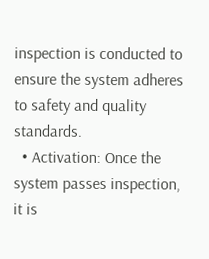inspection is conducted to ensure the system adheres to safety and quality standards.
  • Activation: Once the system passes inspection, it is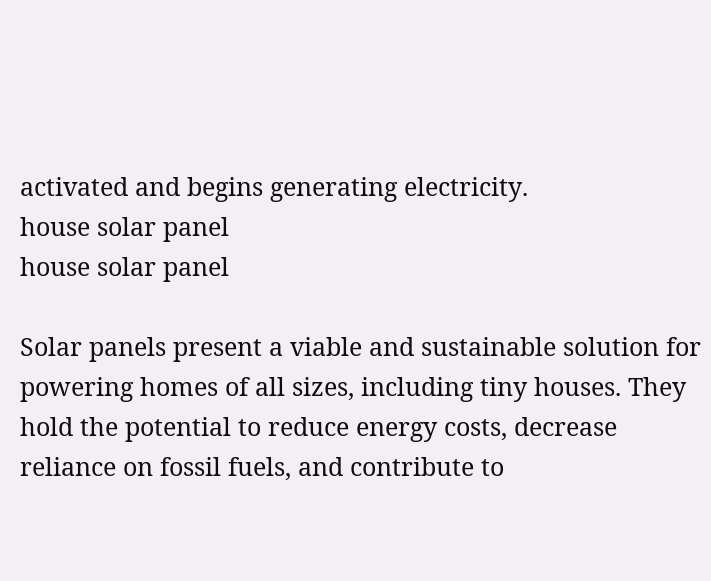activated and begins generating electricity.
house solar panel
house solar panel

Solar panels present a viable and sustainable solution for powering homes of all sizes, including tiny houses. They hold the potential to reduce energy costs, decrease reliance on fossil fuels, and contribute to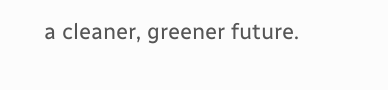a cleaner, greener future.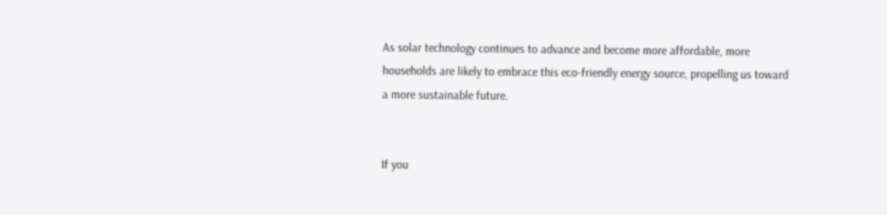As solar technology continues to advance and become more affordable, more households are likely to embrace this eco-friendly energy source, propelling us toward a more sustainable future.


If you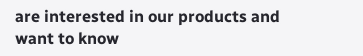are interested in our products and want to know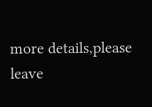more details,please leave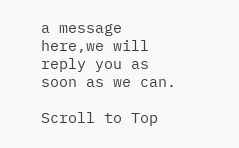a message here,we will reply you as soon as we can.

Scroll to Top